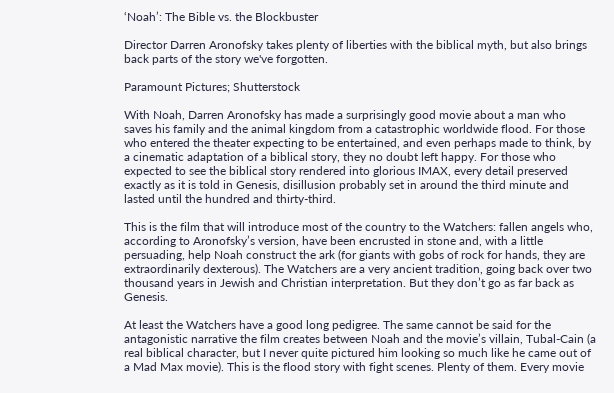‘Noah’: The Bible vs. the Blockbuster

Director Darren Aronofsky takes plenty of liberties with the biblical myth, but also brings back parts of the story we've forgotten.

Paramount Pictures; Shutterstock

With Noah, Darren Aronofsky has made a surprisingly good movie about a man who saves his family and the animal kingdom from a catastrophic worldwide flood. For those who entered the theater expecting to be entertained, and even perhaps made to think, by a cinematic adaptation of a biblical story, they no doubt left happy. For those who expected to see the biblical story rendered into glorious IMAX, every detail preserved exactly as it is told in Genesis, disillusion probably set in around the third minute and lasted until the hundred and thirty-third.

This is the film that will introduce most of the country to the Watchers: fallen angels who, according to Aronofsky’s version, have been encrusted in stone and, with a little persuading, help Noah construct the ark (for giants with gobs of rock for hands, they are extraordinarily dexterous). The Watchers are a very ancient tradition, going back over two thousand years in Jewish and Christian interpretation. But they don’t go as far back as Genesis.

At least the Watchers have a good long pedigree. The same cannot be said for the antagonistic narrative the film creates between Noah and the movie’s villain, Tubal-Cain (a real biblical character, but I never quite pictured him looking so much like he came out of a Mad Max movie). This is the flood story with fight scenes. Plenty of them. Every movie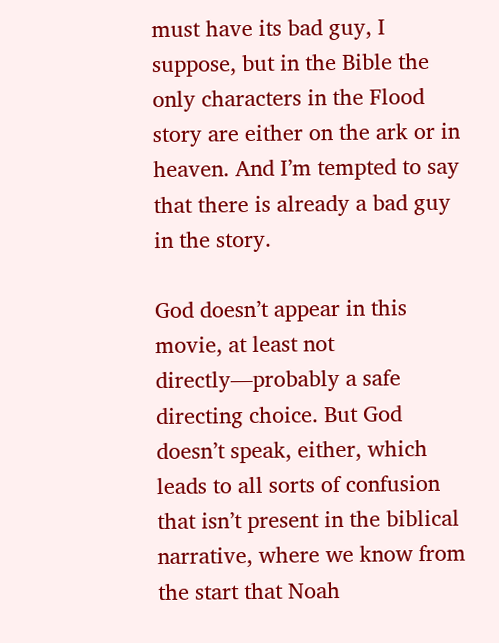must have its bad guy, I suppose, but in the Bible the only characters in the Flood story are either on the ark or in heaven. And I’m tempted to say that there is already a bad guy in the story.

God doesn’t appear in this movie, at least not directly—probably a safe directing choice. But God doesn’t speak, either, which leads to all sorts of confusion that isn’t present in the biblical narrative, where we know from the start that Noah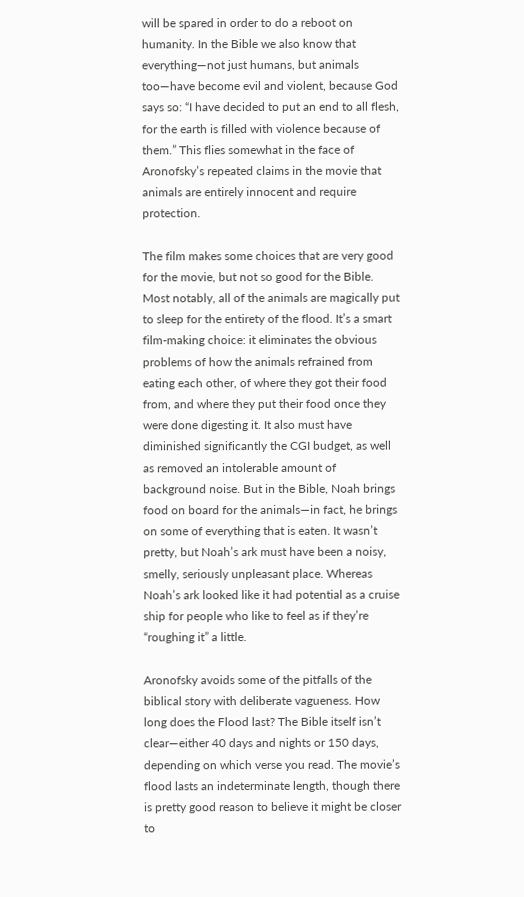will be spared in order to do a reboot on humanity. In the Bible we also know that everything—not just humans, but animals too—have become evil and violent, because God says so: “I have decided to put an end to all flesh, for the earth is filled with violence because of them.” This flies somewhat in the face of Aronofsky’s repeated claims in the movie that animals are entirely innocent and require protection.

The film makes some choices that are very good for the movie, but not so good for the Bible. Most notably, all of the animals are magically put to sleep for the entirety of the flood. It’s a smart film-making choice: it eliminates the obvious problems of how the animals refrained from eating each other, of where they got their food from, and where they put their food once they were done digesting it. It also must have diminished significantly the CGI budget, as well as removed an intolerable amount of background noise. But in the Bible, Noah brings food on board for the animals—in fact, he brings on some of everything that is eaten. It wasn’t pretty, but Noah’s ark must have been a noisy, smelly, seriously unpleasant place. Whereas Noah’s ark looked like it had potential as a cruise ship for people who like to feel as if they’re “roughing it” a little.

Aronofsky avoids some of the pitfalls of the biblical story with deliberate vagueness. How long does the Flood last? The Bible itself isn’t clear—either 40 days and nights or 150 days, depending on which verse you read. The movie’s flood lasts an indeterminate length, though there is pretty good reason to believe it might be closer to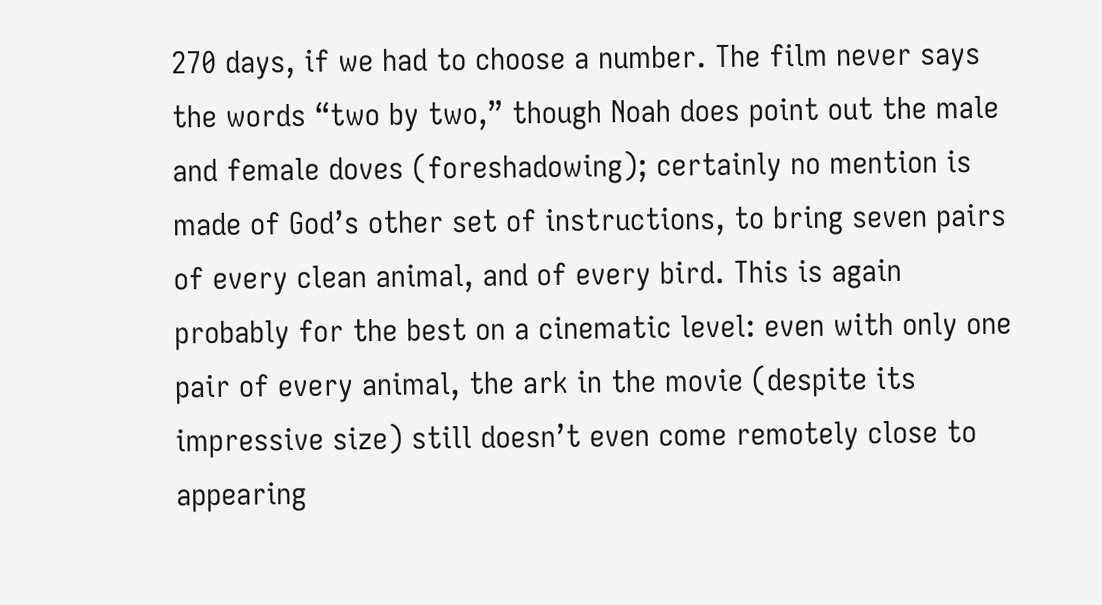270 days, if we had to choose a number. The film never says the words “two by two,” though Noah does point out the male and female doves (foreshadowing); certainly no mention is made of God’s other set of instructions, to bring seven pairs of every clean animal, and of every bird. This is again probably for the best on a cinematic level: even with only one pair of every animal, the ark in the movie (despite its impressive size) still doesn’t even come remotely close to appearing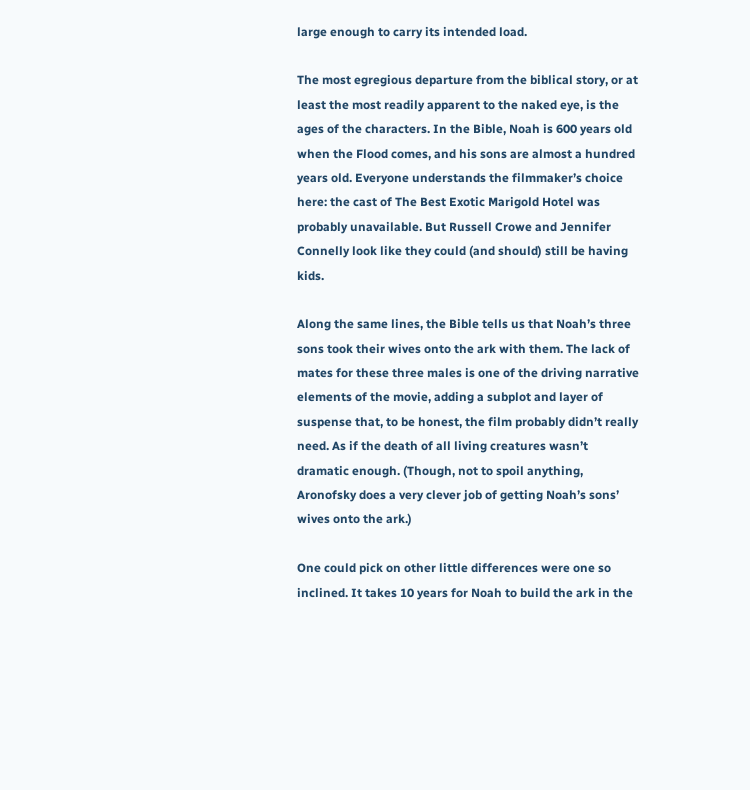large enough to carry its intended load.

The most egregious departure from the biblical story, or at least the most readily apparent to the naked eye, is the ages of the characters. In the Bible, Noah is 600 years old when the Flood comes, and his sons are almost a hundred years old. Everyone understands the filmmaker’s choice here: the cast of The Best Exotic Marigold Hotel was probably unavailable. But Russell Crowe and Jennifer Connelly look like they could (and should) still be having kids.

Along the same lines, the Bible tells us that Noah’s three sons took their wives onto the ark with them. The lack of mates for these three males is one of the driving narrative elements of the movie, adding a subplot and layer of suspense that, to be honest, the film probably didn’t really need. As if the death of all living creatures wasn’t dramatic enough. (Though, not to spoil anything, Aronofsky does a very clever job of getting Noah’s sons’ wives onto the ark.)

One could pick on other little differences were one so inclined. It takes 10 years for Noah to build the ark in the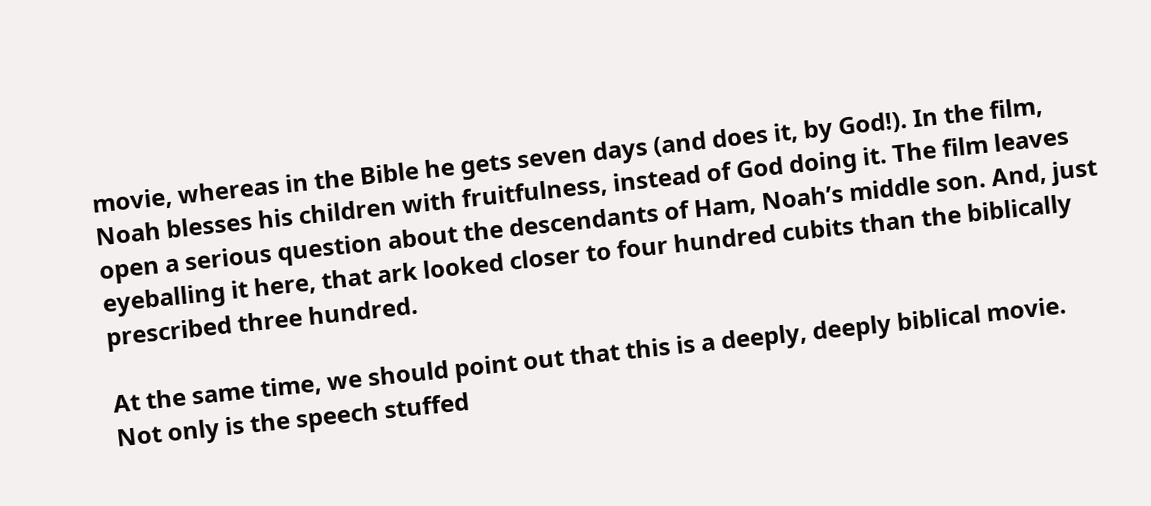movie, whereas in the Bible he gets seven days (and does it, by God!). In the film, Noah blesses his children with fruitfulness, instead of God doing it. The film leaves open a serious question about the descendants of Ham, Noah’s middle son. And, just eyeballing it here, that ark looked closer to four hundred cubits than the biblically prescribed three hundred.

At the same time, we should point out that this is a deeply, deeply biblical movie. Not only is the speech stuffed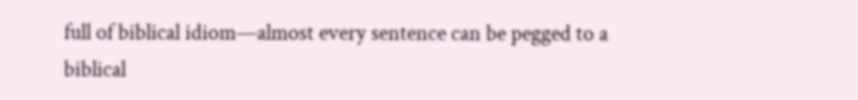full of biblical idiom—almost every sentence can be pegged to a biblical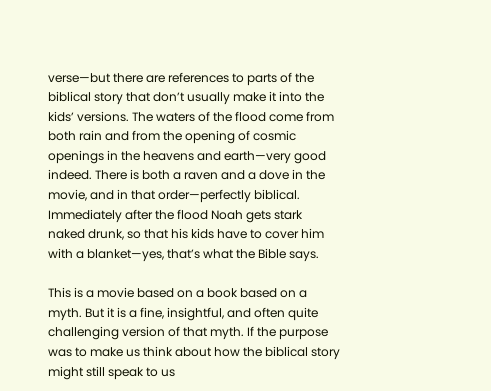verse—but there are references to parts of the biblical story that don’t usually make it into the kids’ versions. The waters of the flood come from both rain and from the opening of cosmic openings in the heavens and earth—very good indeed. There is both a raven and a dove in the movie, and in that order—perfectly biblical. Immediately after the flood Noah gets stark naked drunk, so that his kids have to cover him with a blanket—yes, that’s what the Bible says.

This is a movie based on a book based on a myth. But it is a fine, insightful, and often quite challenging version of that myth. If the purpose was to make us think about how the biblical story might still speak to us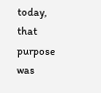today, that purpose was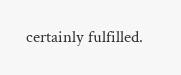certainly fulfilled.